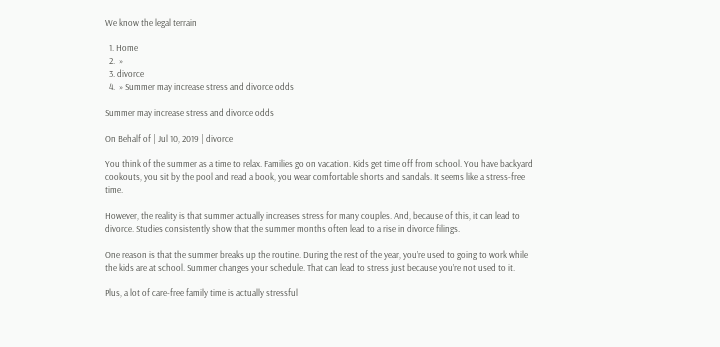We know the legal terrain

  1. Home
  2.  »
  3. divorce
  4.  » Summer may increase stress and divorce odds

Summer may increase stress and divorce odds

On Behalf of | Jul 10, 2019 | divorce

You think of the summer as a time to relax. Families go on vacation. Kids get time off from school. You have backyard cookouts, you sit by the pool and read a book, you wear comfortable shorts and sandals. It seems like a stress-free time.

However, the reality is that summer actually increases stress for many couples. And, because of this, it can lead to divorce. Studies consistently show that the summer months often lead to a rise in divorce filings.

One reason is that the summer breaks up the routine. During the rest of the year, you’re used to going to work while the kids are at school. Summer changes your schedule. That can lead to stress just because you’re not used to it.

Plus, a lot of care-free family time is actually stressful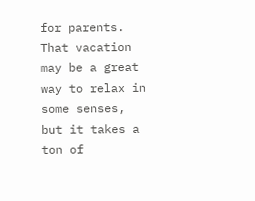for parents. That vacation may be a great way to relax in some senses, but it takes a ton of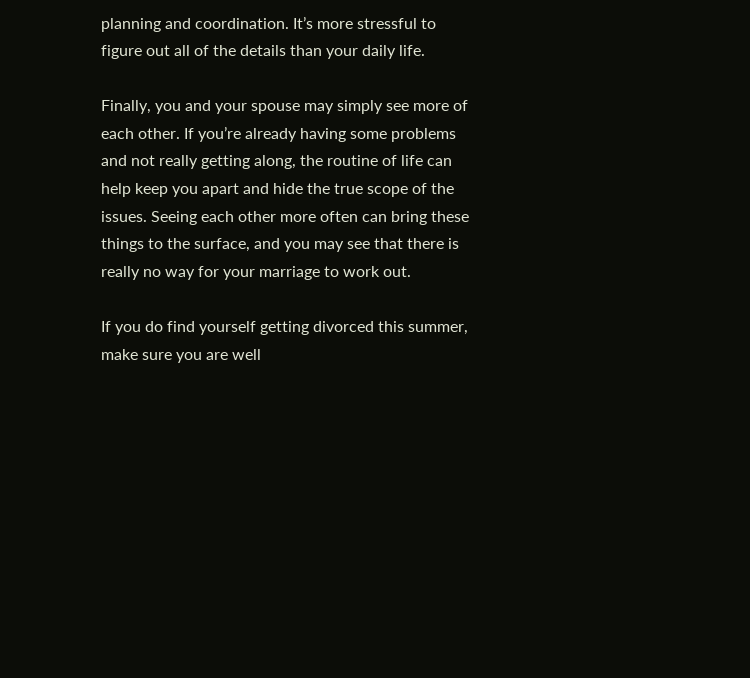planning and coordination. It’s more stressful to figure out all of the details than your daily life.

Finally, you and your spouse may simply see more of each other. If you’re already having some problems and not really getting along, the routine of life can help keep you apart and hide the true scope of the issues. Seeing each other more often can bring these things to the surface, and you may see that there is really no way for your marriage to work out.

If you do find yourself getting divorced this summer, make sure you are well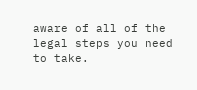aware of all of the legal steps you need to take.